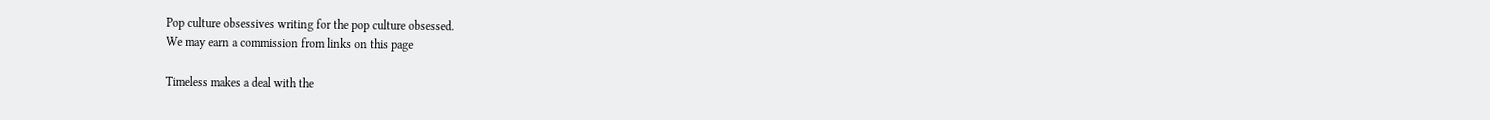Pop culture obsessives writing for the pop culture obsessed.
We may earn a commission from links on this page

Timeless makes a deal with the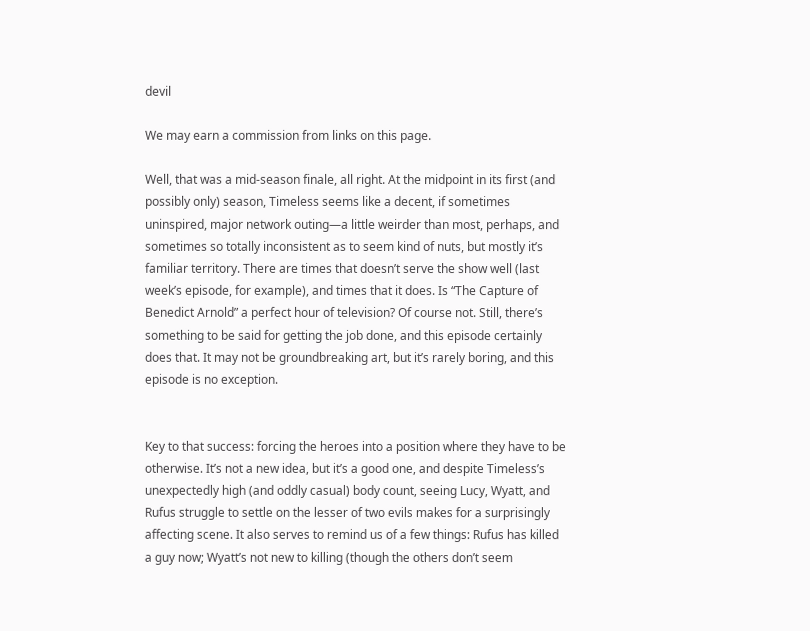devil

We may earn a commission from links on this page.

Well, that was a mid-season finale, all right. At the midpoint in its first (and possibly only) season, Timeless seems like a decent, if sometimes uninspired, major network outing—a little weirder than most, perhaps, and sometimes so totally inconsistent as to seem kind of nuts, but mostly it’s familiar territory. There are times that doesn’t serve the show well (last week’s episode, for example), and times that it does. Is “The Capture of Benedict Arnold” a perfect hour of television? Of course not. Still, there’s something to be said for getting the job done, and this episode certainly does that. It may not be groundbreaking art, but it’s rarely boring, and this episode is no exception.


Key to that success: forcing the heroes into a position where they have to be otherwise. It’s not a new idea, but it’s a good one, and despite Timeless’s unexpectedly high (and oddly casual) body count, seeing Lucy, Wyatt, and Rufus struggle to settle on the lesser of two evils makes for a surprisingly affecting scene. It also serves to remind us of a few things: Rufus has killed a guy now; Wyatt’s not new to killing (though the others don’t seem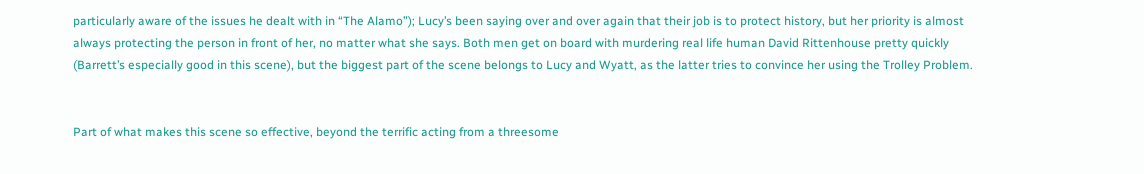particularly aware of the issues he dealt with in “The Alamo”); Lucy’s been saying over and over again that their job is to protect history, but her priority is almost always protecting the person in front of her, no matter what she says. Both men get on board with murdering real life human David Rittenhouse pretty quickly (Barrett’s especially good in this scene), but the biggest part of the scene belongs to Lucy and Wyatt, as the latter tries to convince her using the Trolley Problem.


Part of what makes this scene so effective, beyond the terrific acting from a threesome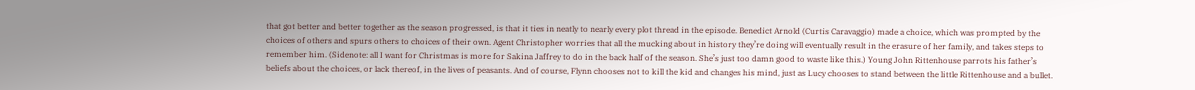that got better and better together as the season progressed, is that it ties in neatly to nearly every plot thread in the episode. Benedict Arnold (Curtis Caravaggio) made a choice, which was prompted by the choices of others and spurs others to choices of their own. Agent Christopher worries that all the mucking about in history they’re doing will eventually result in the erasure of her family, and takes steps to remember him. (Sidenote: all I want for Christmas is more for Sakina Jaffrey to do in the back half of the season. She’s just too damn good to waste like this.) Young John Rittenhouse parrots his father’s beliefs about the choices, or lack thereof, in the lives of peasants. And of course, Flynn chooses not to kill the kid and changes his mind, just as Lucy chooses to stand between the little Rittenhouse and a bullet.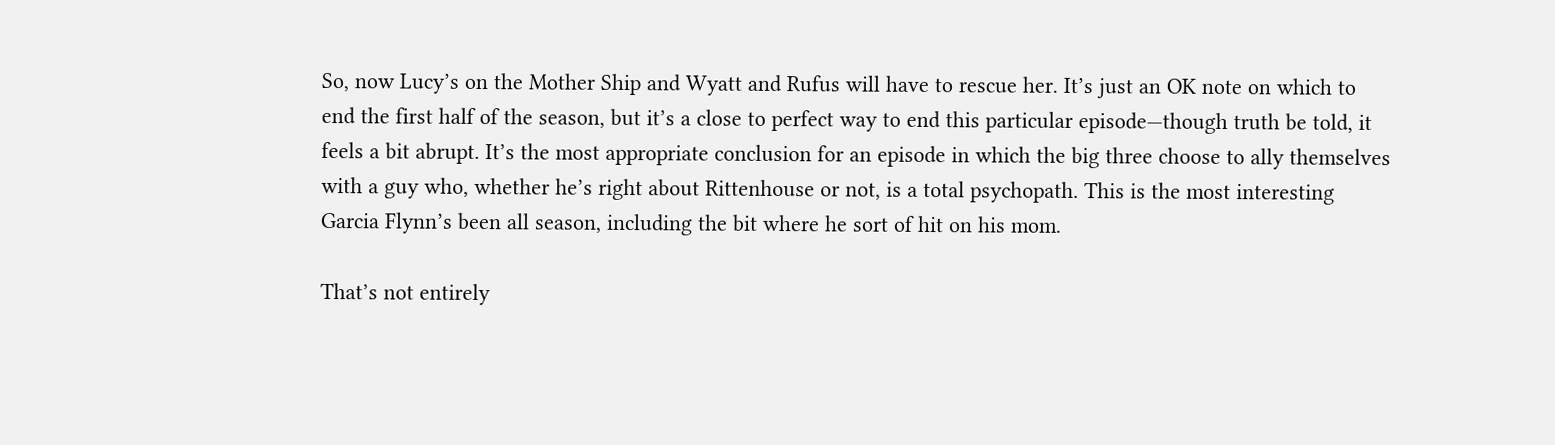So, now Lucy’s on the Mother Ship and Wyatt and Rufus will have to rescue her. It’s just an OK note on which to end the first half of the season, but it’s a close to perfect way to end this particular episode—though truth be told, it feels a bit abrupt. It’s the most appropriate conclusion for an episode in which the big three choose to ally themselves with a guy who, whether he’s right about Rittenhouse or not, is a total psychopath. This is the most interesting Garcia Flynn’s been all season, including the bit where he sort of hit on his mom.

That’s not entirely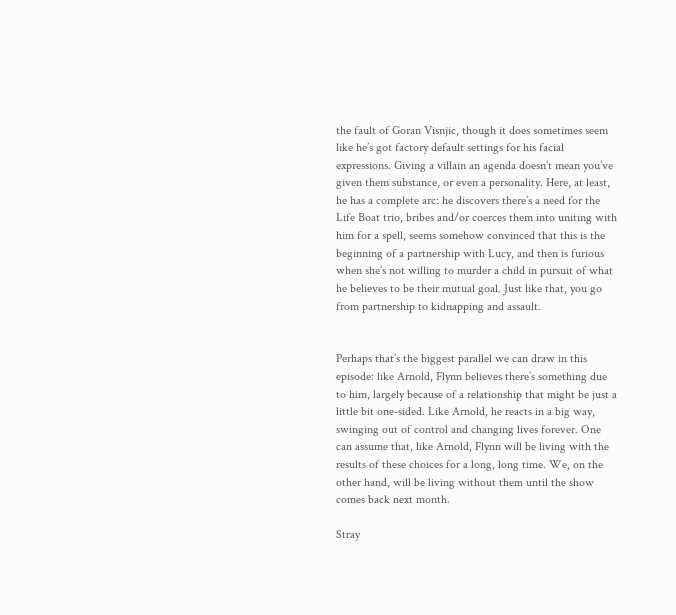the fault of Goran Visnjic, though it does sometimes seem like he’s got factory default settings for his facial expressions. Giving a villain an agenda doesn’t mean you’ve given them substance, or even a personality. Here, at least, he has a complete arc: he discovers there’s a need for the Life Boat trio, bribes and/or coerces them into uniting with him for a spell, seems somehow convinced that this is the beginning of a partnership with Lucy, and then is furious when she’s not willing to murder a child in pursuit of what he believes to be their mutual goal. Just like that, you go from partnership to kidnapping and assault.


Perhaps that’s the biggest parallel we can draw in this episode: like Arnold, Flynn believes there’s something due to him, largely because of a relationship that might be just a little bit one-sided. Like Arnold, he reacts in a big way, swinging out of control and changing lives forever. One can assume that, like Arnold, Flynn will be living with the results of these choices for a long, long time. We, on the other hand, will be living without them until the show comes back next month.

Stray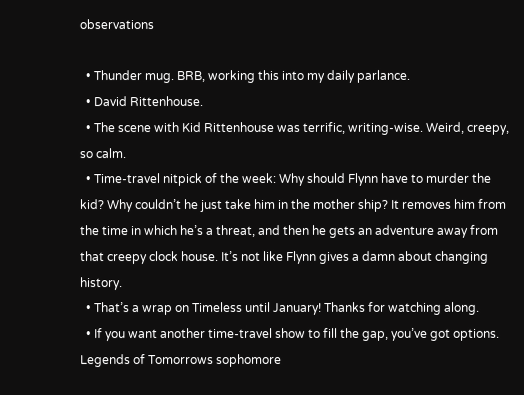observations

  • Thunder mug. BRB, working this into my daily parlance.
  • David Rittenhouse.
  • The scene with Kid Rittenhouse was terrific, writing-wise. Weird, creepy, so calm.
  • Time-travel nitpick of the week: Why should Flynn have to murder the kid? Why couldn’t he just take him in the mother ship? It removes him from the time in which he’s a threat, and then he gets an adventure away from that creepy clock house. It’s not like Flynn gives a damn about changing history.
  • That’s a wrap on Timeless until January! Thanks for watching along.
  • If you want another time-travel show to fill the gap, you’ve got options. Legends of Tomorrows sophomore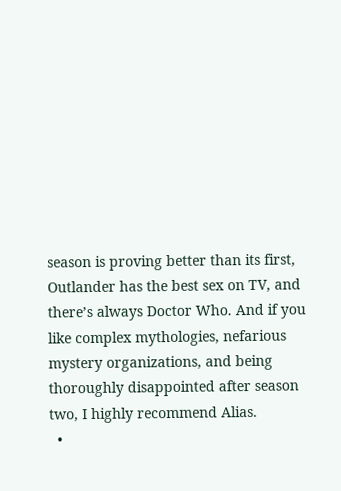season is proving better than its first, Outlander has the best sex on TV, and there’s always Doctor Who. And if you like complex mythologies, nefarious mystery organizations, and being thoroughly disappointed after season two, I highly recommend Alias.
  •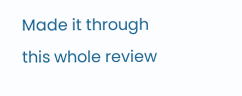Made it through this whole review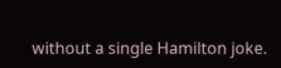without a single Hamilton joke.